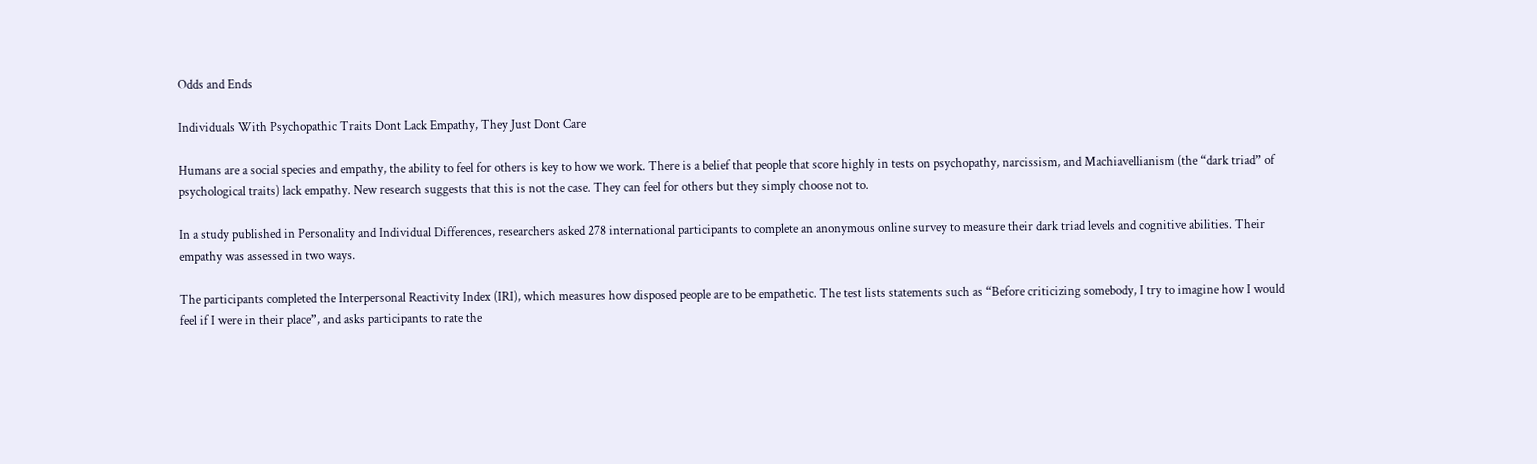Odds and Ends

Individuals With Psychopathic Traits Dont Lack Empathy, They Just Dont Care

Humans are a social species and empathy, the ability to feel for others is key to how we work. There is a belief that people that score highly in tests on psychopathy, narcissism, and Machiavellianism (the “dark triad” of psychological traits) lack empathy. New research suggests that this is not the case. They can feel for others but they simply choose not to.

In a study published in Personality and Individual Differences, researchers asked 278 international participants to complete an anonymous online survey to measure their dark triad levels and cognitive abilities. Their empathy was assessed in two ways.

The participants completed the Interpersonal Reactivity Index (IRI), which measures how disposed people are to be empathetic. The test lists statements such as “Before criticizing somebody, I try to imagine how I would feel if I were in their place”, and asks participants to rate the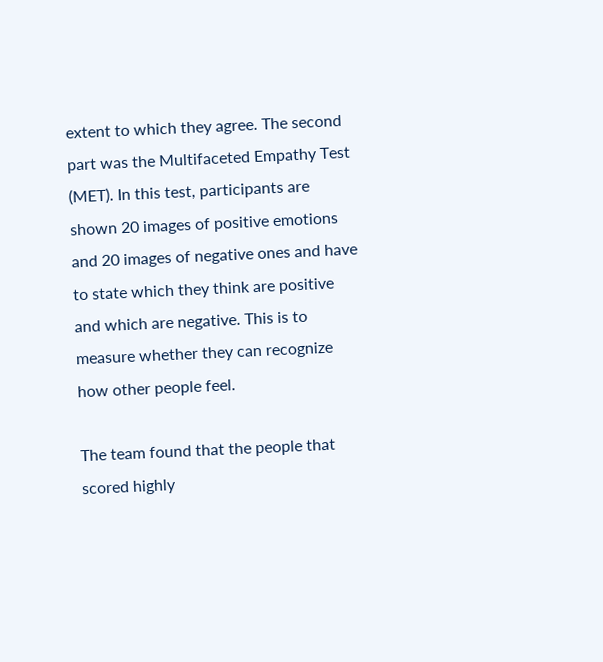extent to which they agree. The second part was the Multifaceted Empathy Test (MET). In this test, participants are shown 20 images of positive emotions and 20 images of negative ones and have to state which they think are positive and which are negative. This is to measure whether they can recognize how other people feel.

The team found that the people that scored highly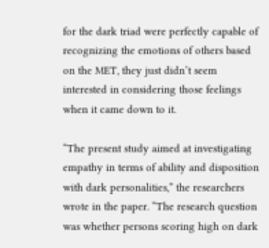for the dark triad were perfectly capable of recognizing the emotions of others based on the MET, they just didn’t seem interested in considering those feelings when it came down to it.

“The present study aimed at investigating empathy in terms of ability and disposition with dark personalities,” the researchers wrote in the paper. “The research question was whether persons scoring high on dark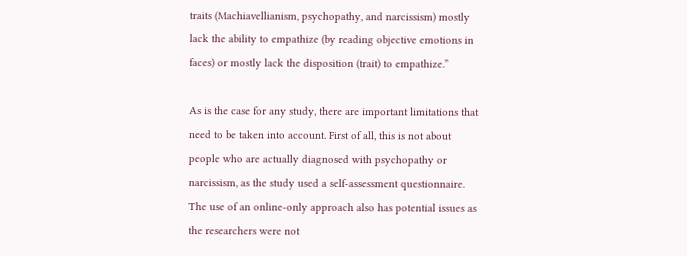traits (Machiavellianism, psychopathy, and narcissism) mostly lack the ability to empathize (by reading objective emotions in faces) or mostly lack the disposition (trait) to empathize.”

As is the case for any study, there are important limitations that need to be taken into account. First of all, this is not about people who are actually diagnosed with psychopathy or narcissism, as the study used a self-assessment questionnaire. The use of an online-only approach also has potential issues as the researchers were not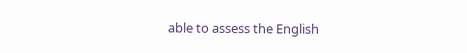able to assess the English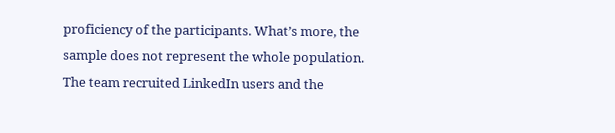proficiency of the participants. What’s more, the sample does not represent the whole population. The team recruited LinkedIn users and the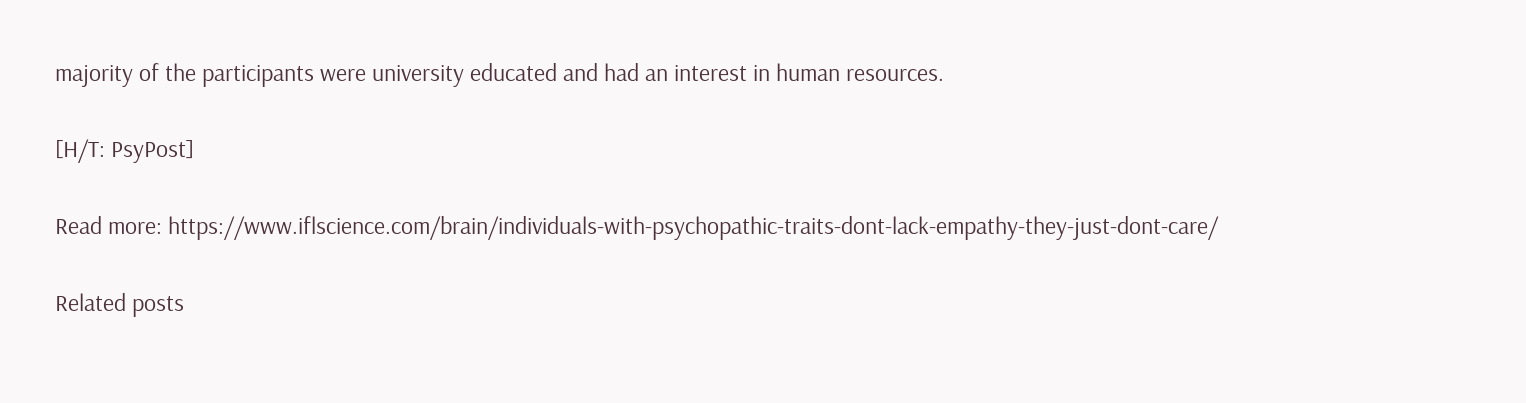majority of the participants were university educated and had an interest in human resources.

[H/T: PsyPost]

Read more: https://www.iflscience.com/brain/individuals-with-psychopathic-traits-dont-lack-empathy-they-just-dont-care/

Related posts